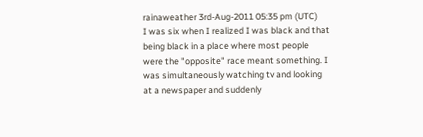rainaweather 3rd-Aug-2011 05:35 pm (UTC)
I was six when I realized I was black and that being black in a place where most people were the "opposite" race meant something. I was simultaneously watching tv and looking at a newspaper and suddenly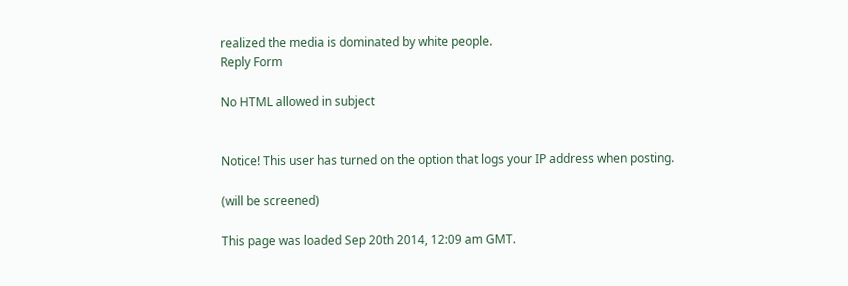realized the media is dominated by white people.
Reply Form

No HTML allowed in subject


Notice! This user has turned on the option that logs your IP address when posting.

(will be screened)

This page was loaded Sep 20th 2014, 12:09 am GMT.